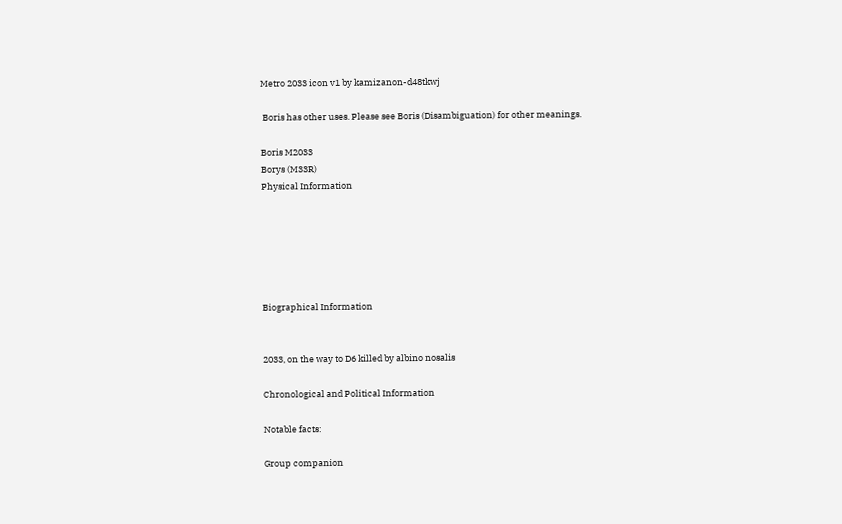Metro 2033 icon v1 by kamizanon-d48tkwj

 Boris has other uses. Please see Boris (Disambiguation) for other meanings.

Boris M2033
Borys (M33R)
Physical Information






Biographical Information


2033, on the way to D6 killed by albino nosalis

Chronological and Political Information

Notable facts:

Group companion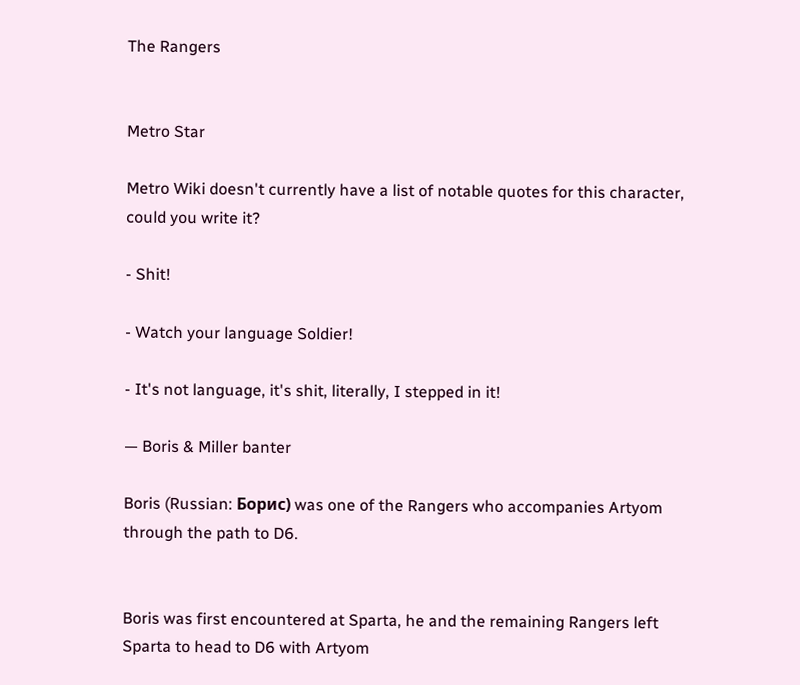The Rangers


Metro Star

Metro Wiki doesn't currently have a list of notable quotes for this character, could you write it?

- Shit!

- Watch your language Soldier!

- It's not language, it's shit, literally, I stepped in it!

— Boris & Miller banter

Boris (Russian: Борис) was one of the Rangers who accompanies Artyom through the path to D6.


Boris was first encountered at Sparta, he and the remaining Rangers left Sparta to head to D6 with Artyom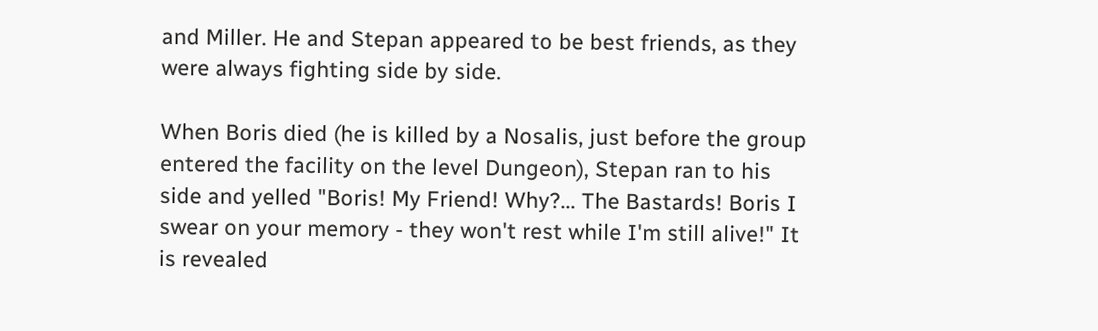and Miller. He and Stepan appeared to be best friends, as they were always fighting side by side.

When Boris died (he is killed by a Nosalis, just before the group entered the facility on the level Dungeon), Stepan ran to his side and yelled "Boris! My Friend! Why?... The Bastards! Boris I swear on your memory - they won't rest while I'm still alive!" It is revealed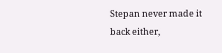Stepan never made it back either,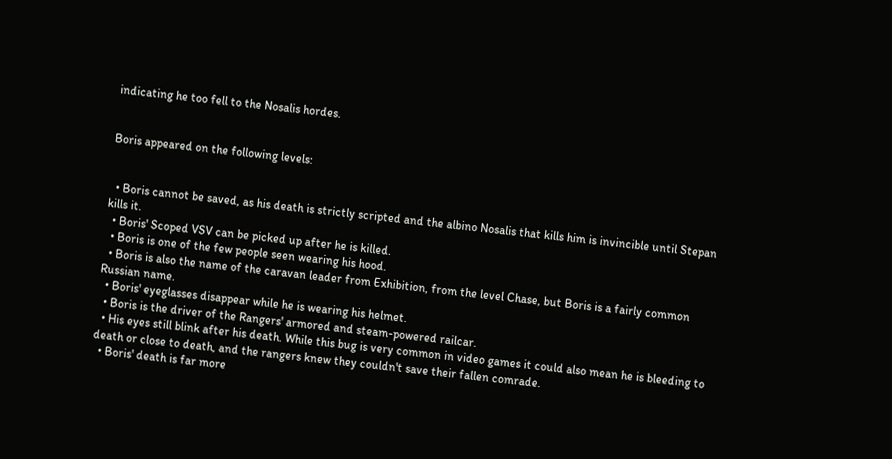indicating he too fell to the Nosalis hordes.


Boris appeared on the following levels:


  • Boris cannot be saved, as his death is strictly scripted and the albino Nosalis that kills him is invincible until Stepan kills it.
  • Boris' Scoped VSV can be picked up after he is killed.
  • Boris is one of the few people seen wearing his hood.
  • Boris is also the name of the caravan leader from Exhibition, from the level Chase, but Boris is a fairly common Russian name.
  • Boris' eyeglasses disappear while he is wearing his helmet.
  • Boris is the driver of the Rangers' armored and steam-powered railcar.
  • His eyes still blink after his death. While this bug is very common in video games it could also mean he is bleeding to death or close to death, and the rangers knew they couldn't save their fallen comrade.
  • Boris' death is far more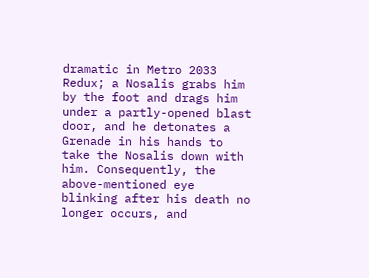dramatic in Metro 2033 Redux; a Nosalis grabs him by the foot and drags him under a partly-opened blast door, and he detonates a Grenade in his hands to take the Nosalis down with him. Consequently, the above-mentioned eye blinking after his death no longer occurs, and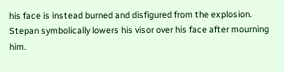his face is instead burned and disfigured from the explosion. Stepan symbolically lowers his visor over his face after mourning him.